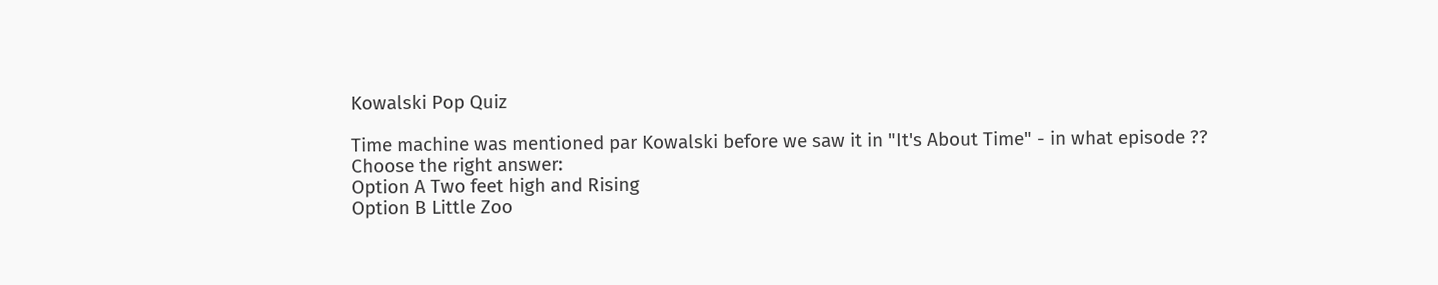Kowalski Pop Quiz

Time machine was mentioned par Kowalski before we saw it in "It's About Time" - in what episode ??
Choose the right answer:
Option A Two feet high and Rising
Option B Little Zoo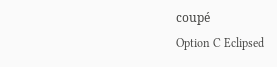coupé
Option C Eclipsed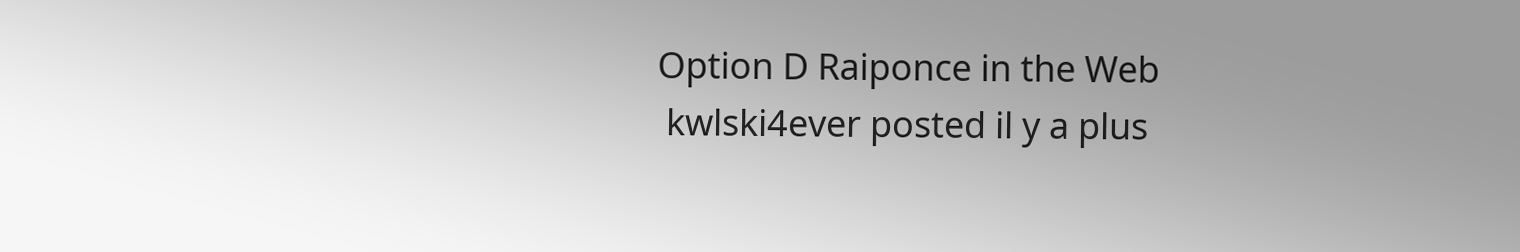Option D Raiponce in the Web
 kwlski4ever posted il y a plus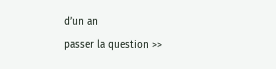d’un an
passer la question >>